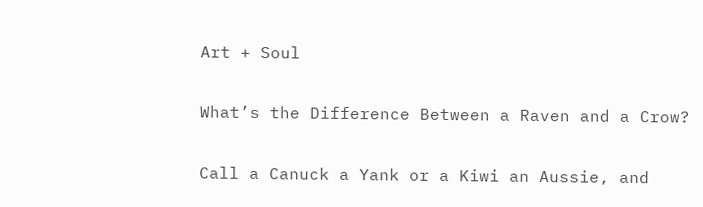Art + Soul

What’s the Difference Between a Raven and a Crow?

Call a Canuck a Yank or a Kiwi an Aussie, and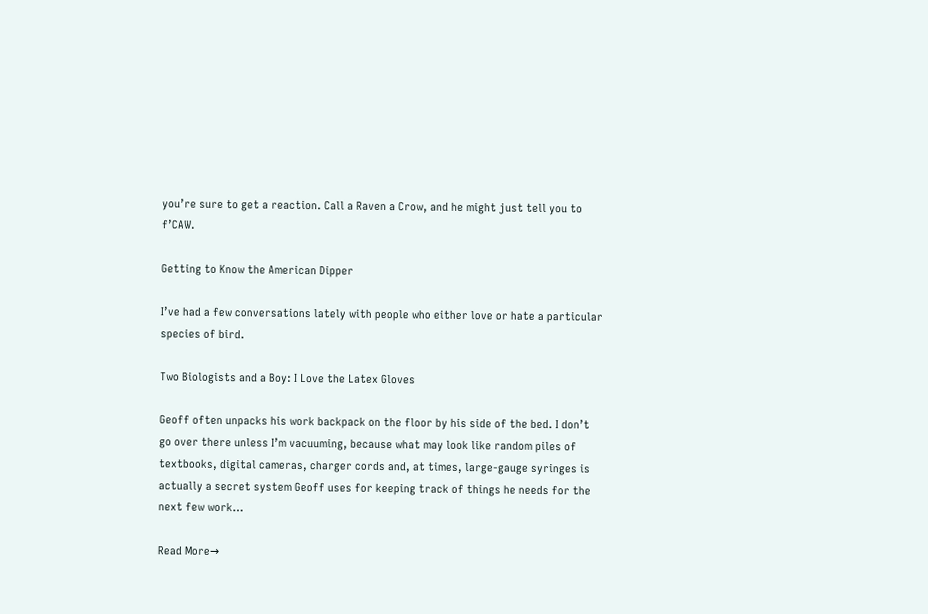you’re sure to get a reaction. Call a Raven a Crow, and he might just tell you to f’CAW.

Getting to Know the American Dipper

I’ve had a few conversations lately with people who either love or hate a particular species of bird.

Two Biologists and a Boy: I Love the Latex Gloves

Geoff often unpacks his work backpack on the floor by his side of the bed. I don’t go over there unless I’m vacuuming, because what may look like random piles of textbooks, digital cameras, charger cords and, at times, large-gauge syringes is actually a secret system Geoff uses for keeping track of things he needs for the next few work…

Read More→